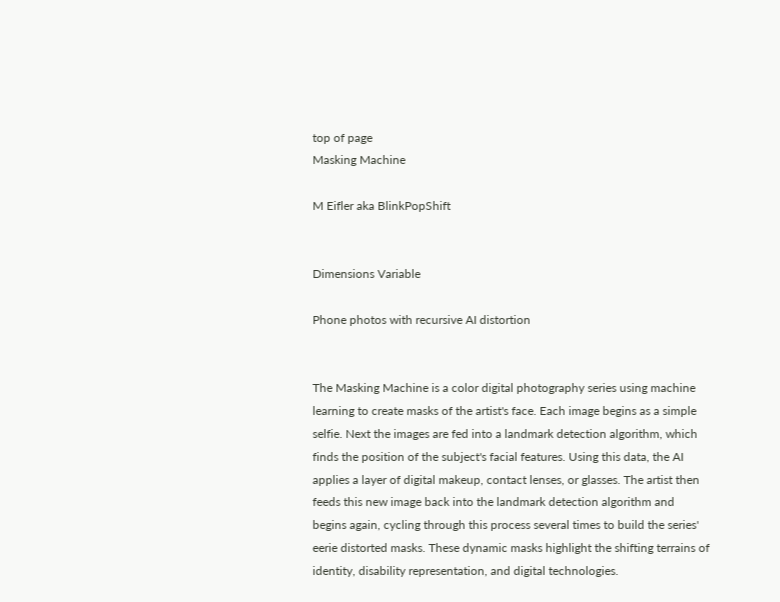top of page
Masking Machine

M Eifler aka BlinkPopShift


Dimensions Variable

Phone photos with recursive AI distortion


The Masking Machine is a color digital photography series using machine learning to create masks of the artist's face. Each image begins as a simple selfie. Next the images are fed into a landmark detection algorithm, which finds the position of the subject's facial features. Using this data, the AI applies a layer of digital makeup, contact lenses, or glasses. The artist then feeds this new image back into the landmark detection algorithm and begins again, cycling through this process several times to build the series' eerie distorted masks. These dynamic masks highlight the shifting terrains of identity, disability representation, and digital technologies.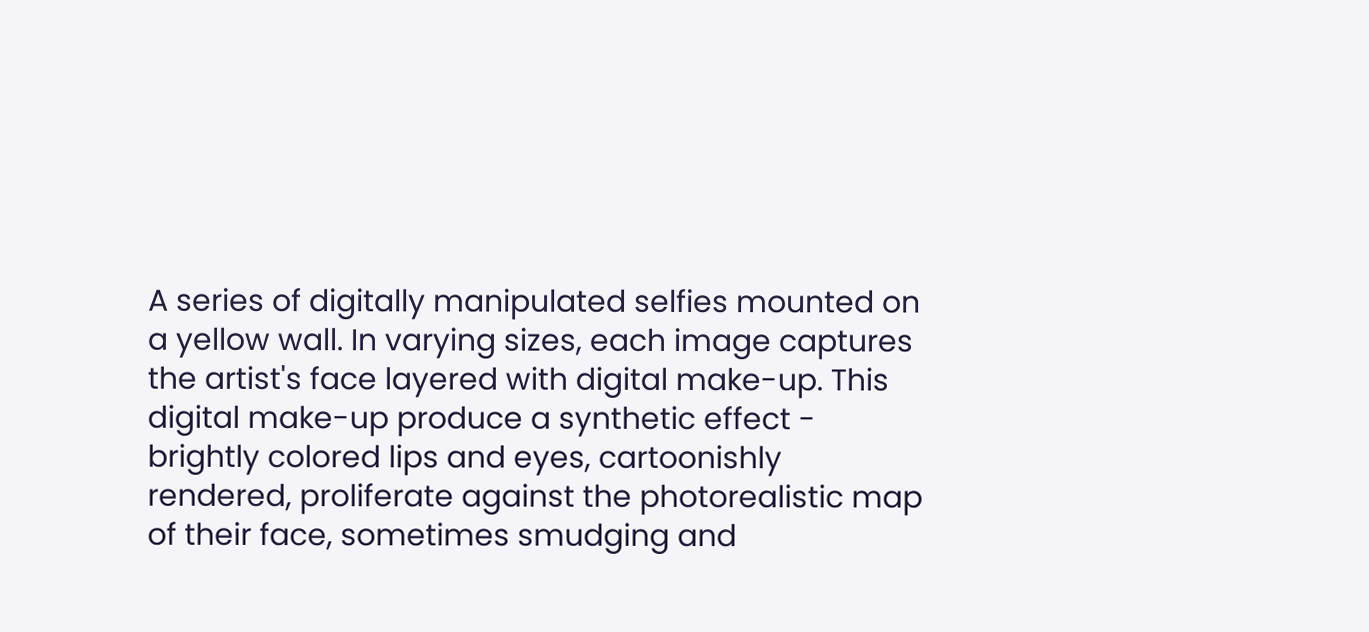A series of digitally manipulated selfies mounted on a yellow wall. In varying sizes, each image captures the artist's face layered with digital make-up. This digital make-up produce a synthetic effect - brightly colored lips and eyes, cartoonishly rendered, proliferate against the photorealistic map of their face, sometimes smudging and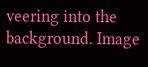veering into the background. Image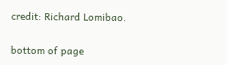credit: Richard Lomibao.

bottom of page